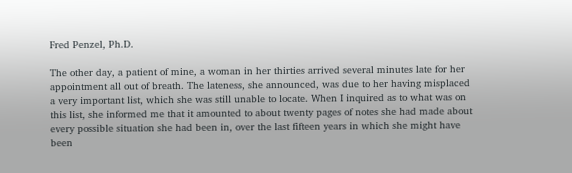Fred Penzel, Ph.D.

The other day, a patient of mine, a woman in her thirties arrived several minutes late for her appointment all out of breath. The lateness, she announced, was due to her having misplaced a very important list, which she was still unable to locate. When I inquired as to what was on this list, she informed me that it amounted to about twenty pages of notes she had made about every possible situation she had been in, over the last fifteen years in which she might have been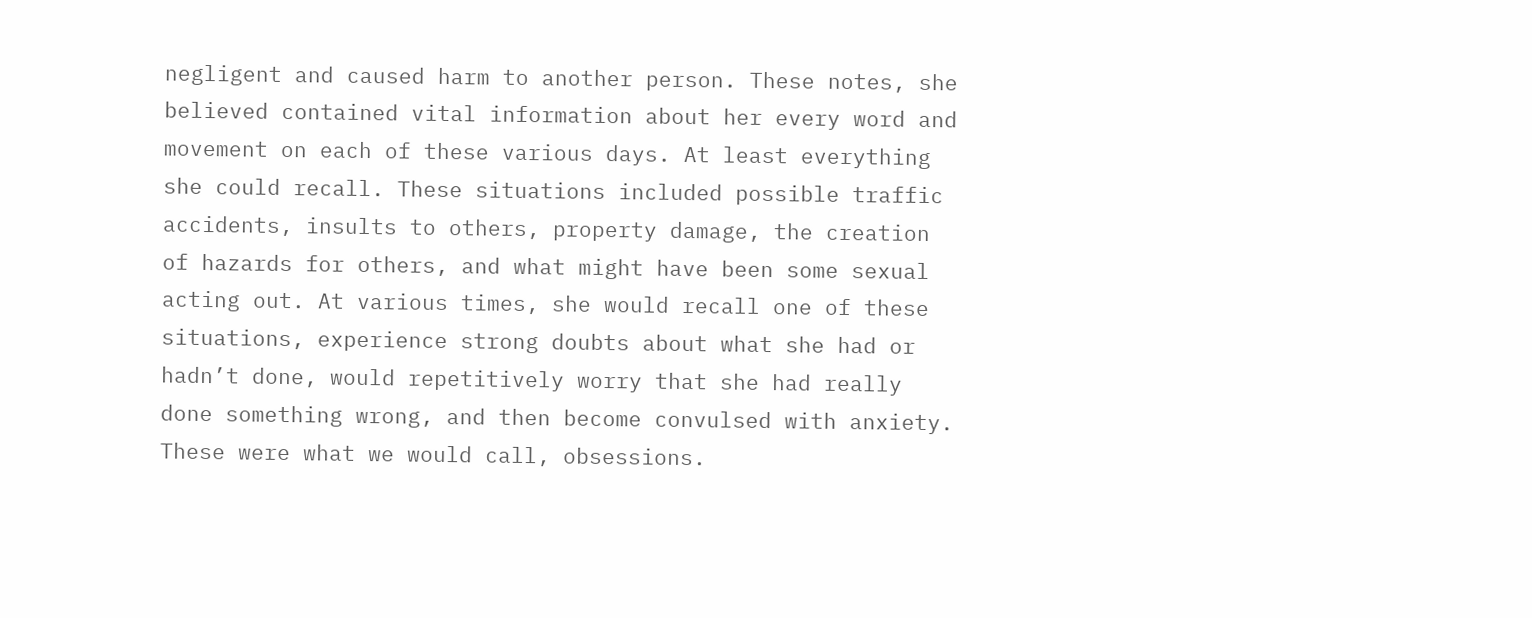negligent and caused harm to another person. These notes, she believed contained vital information about her every word and movement on each of these various days. At least everything she could recall. These situations included possible traffic accidents, insults to others, property damage, the creation of hazards for others, and what might have been some sexual acting out. At various times, she would recall one of these situations, experience strong doubts about what she had or hadn’t done, would repetitively worry that she had really done something wrong, and then become convulsed with anxiety. These were what we would call, obsessions.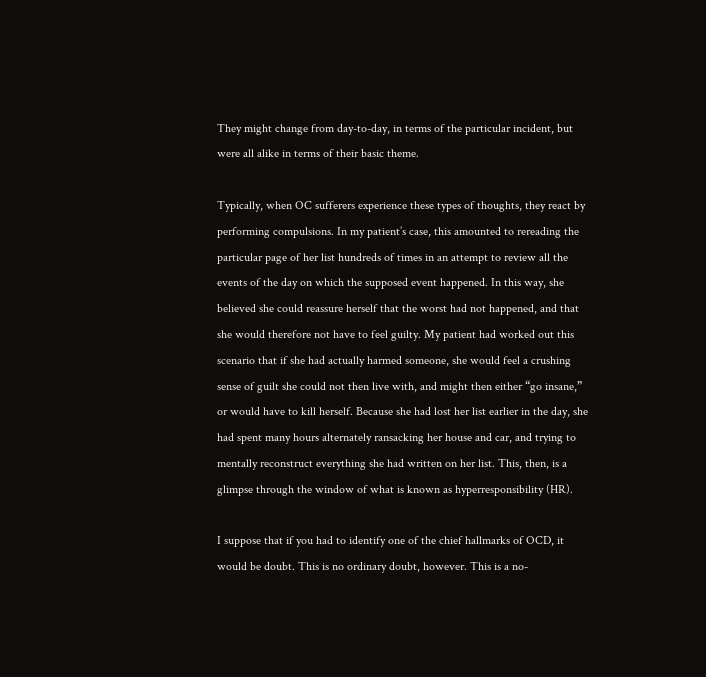They might change from day-to-day, in terms of the particular incident, but were all alike in terms of their basic theme.

Typically, when OC sufferers experience these types of thoughts, they react by performing compulsions. In my patient’s case, this amounted to rereading the particular page of her list hundreds of times in an attempt to review all the events of the day on which the supposed event happened. In this way, she believed she could reassure herself that the worst had not happened, and that she would therefore not have to feel guilty. My patient had worked out this scenario that if she had actually harmed someone, she would feel a crushing sense of guilt she could not then live with, and might then either “go insane,” or would have to kill herself. Because she had lost her list earlier in the day, she had spent many hours alternately ransacking her house and car, and trying to mentally reconstruct everything she had written on her list. This, then, is a glimpse through the window of what is known as hyperresponsibility (HR).

I suppose that if you had to identify one of the chief hallmarks of OCD, it would be doubt. This is no ordinary doubt, however. This is a no-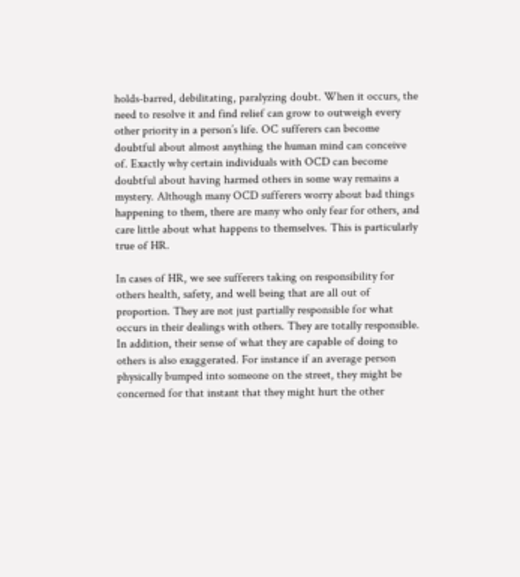holds-barred, debilitating, paralyzing doubt. When it occurs, the need to resolve it and find relief can grow to outweigh every other priority in a person’s life. OC sufferers can become doubtful about almost anything the human mind can conceive of. Exactly why certain individuals with OCD can become doubtful about having harmed others in some way remains a mystery. Although many OCD sufferers worry about bad things happening to them, there are many who only fear for others, and care little about what happens to themselves. This is particularly true of HR.

In cases of HR, we see sufferers taking on responsibility for others health, safety, and well being that are all out of proportion. They are not just partially responsible for what occurs in their dealings with others. They are totally responsible. In addition, their sense of what they are capable of doing to others is also exaggerated. For instance if an average person physically bumped into someone on the street, they might be concerned for that instant that they might hurt the other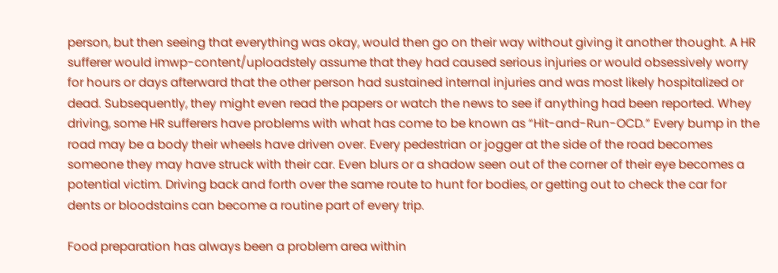person, but then seeing that everything was okay, would then go on their way without giving it another thought. A HR sufferer would imwp-content/uploadstely assume that they had caused serious injuries or would obsessively worry for hours or days afterward that the other person had sustained internal injuries and was most likely hospitalized or dead. Subsequently, they might even read the papers or watch the news to see if anything had been reported. Whey driving, some HR sufferers have problems with what has come to be known as “Hit-and-Run-OCD.” Every bump in the road may be a body their wheels have driven over. Every pedestrian or jogger at the side of the road becomes someone they may have struck with their car. Even blurs or a shadow seen out of the corner of their eye becomes a potential victim. Driving back and forth over the same route to hunt for bodies, or getting out to check the car for dents or bloodstains can become a routine part of every trip.

Food preparation has always been a problem area within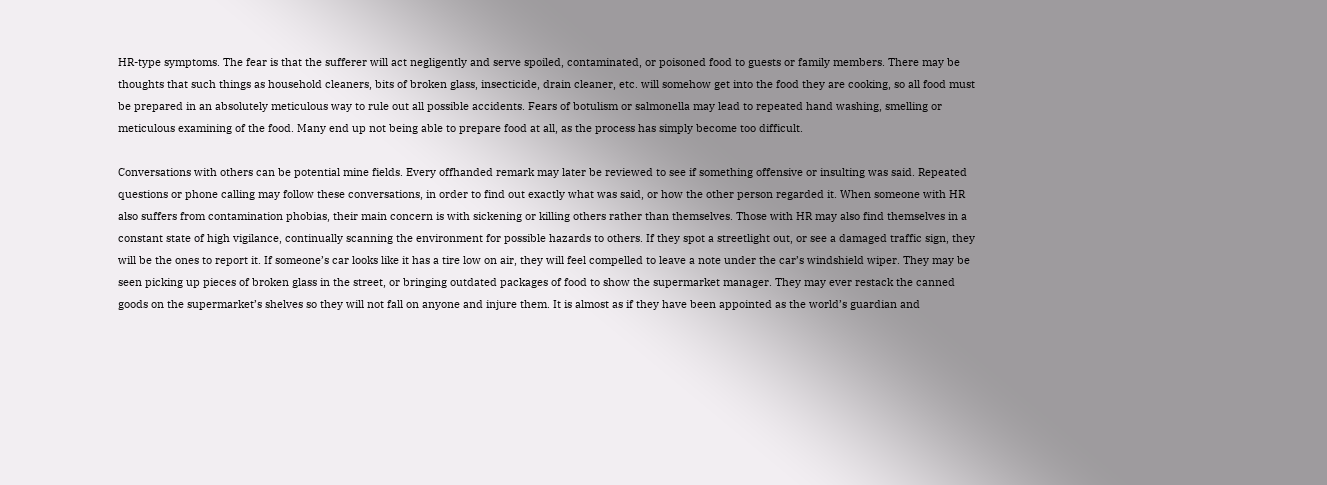HR-type symptoms. The fear is that the sufferer will act negligently and serve spoiled, contaminated, or poisoned food to guests or family members. There may be thoughts that such things as household cleaners, bits of broken glass, insecticide, drain cleaner, etc. will somehow get into the food they are cooking, so all food must be prepared in an absolutely meticulous way to rule out all possible accidents. Fears of botulism or salmonella may lead to repeated hand washing, smelling or meticulous examining of the food. Many end up not being able to prepare food at all, as the process has simply become too difficult.

Conversations with others can be potential mine fields. Every offhanded remark may later be reviewed to see if something offensive or insulting was said. Repeated questions or phone calling may follow these conversations, in order to find out exactly what was said, or how the other person regarded it. When someone with HR also suffers from contamination phobias, their main concern is with sickening or killing others rather than themselves. Those with HR may also find themselves in a constant state of high vigilance, continually scanning the environment for possible hazards to others. If they spot a streetlight out, or see a damaged traffic sign, they will be the ones to report it. If someone’s car looks like it has a tire low on air, they will feel compelled to leave a note under the car’s windshield wiper. They may be seen picking up pieces of broken glass in the street, or bringing outdated packages of food to show the supermarket manager. They may ever restack the canned goods on the supermarket’s shelves so they will not fall on anyone and injure them. It is almost as if they have been appointed as the world’s guardian and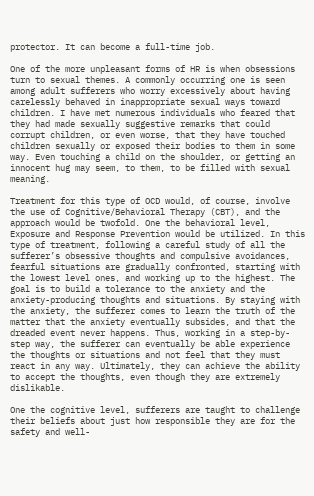protector. It can become a full-time job.

One of the more unpleasant forms of HR is when obsessions turn to sexual themes. A commonly occurring one is seen among adult sufferers who worry excessively about having carelessly behaved in inappropriate sexual ways toward children. I have met numerous individuals who feared that they had made sexually suggestive remarks that could corrupt children, or even worse, that they have touched children sexually or exposed their bodies to them in some way. Even touching a child on the shoulder, or getting an innocent hug may seem, to them, to be filled with sexual meaning.

Treatment for this type of OCD would, of course, involve the use of Cognitive/Behavioral Therapy (CBT), and the approach would be twofold. One the behavioral level, Exposure and Response Prevention would be utilized. In this type of treatment, following a careful study of all the sufferer’s obsessive thoughts and compulsive avoidances, fearful situations are gradually confronted, starting with the lowest level ones, and working up to the highest. The goal is to build a tolerance to the anxiety and the anxiety-producing thoughts and situations. By staying with the anxiety, the sufferer comes to learn the truth of the matter that the anxiety eventually subsides, and that the dreaded event never happens. Thus, working in a step-by-step way, the sufferer can eventually be able experience the thoughts or situations and not feel that they must react in any way. Ultimately, they can achieve the ability to accept the thoughts, even though they are extremely dislikable.

One the cognitive level, sufferers are taught to challenge their beliefs about just how responsible they are for the safety and well-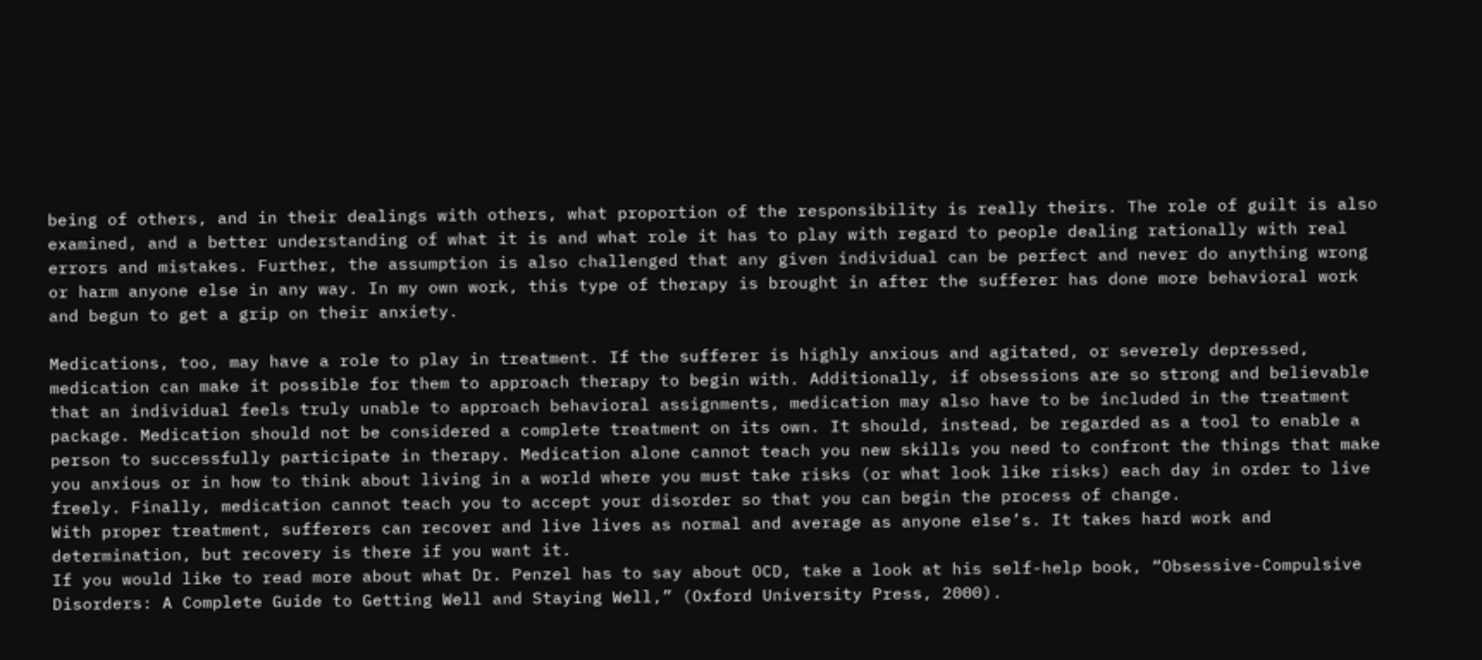being of others, and in their dealings with others, what proportion of the responsibility is really theirs. The role of guilt is also examined, and a better understanding of what it is and what role it has to play with regard to people dealing rationally with real errors and mistakes. Further, the assumption is also challenged that any given individual can be perfect and never do anything wrong or harm anyone else in any way. In my own work, this type of therapy is brought in after the sufferer has done more behavioral work and begun to get a grip on their anxiety.

Medications, too, may have a role to play in treatment. If the sufferer is highly anxious and agitated, or severely depressed, medication can make it possible for them to approach therapy to begin with. Additionally, if obsessions are so strong and believable that an individual feels truly unable to approach behavioral assignments, medication may also have to be included in the treatment package. Medication should not be considered a complete treatment on its own. It should, instead, be regarded as a tool to enable a person to successfully participate in therapy. Medication alone cannot teach you new skills you need to confront the things that make you anxious or in how to think about living in a world where you must take risks (or what look like risks) each day in order to live freely. Finally, medication cannot teach you to accept your disorder so that you can begin the process of change.
With proper treatment, sufferers can recover and live lives as normal and average as anyone else’s. It takes hard work and determination, but recovery is there if you want it.
If you would like to read more about what Dr. Penzel has to say about OCD, take a look at his self-help book, “Obsessive-Compulsive Disorders: A Complete Guide to Getting Well and Staying Well,” (Oxford University Press, 2000).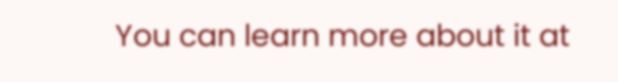You can learn more about it at